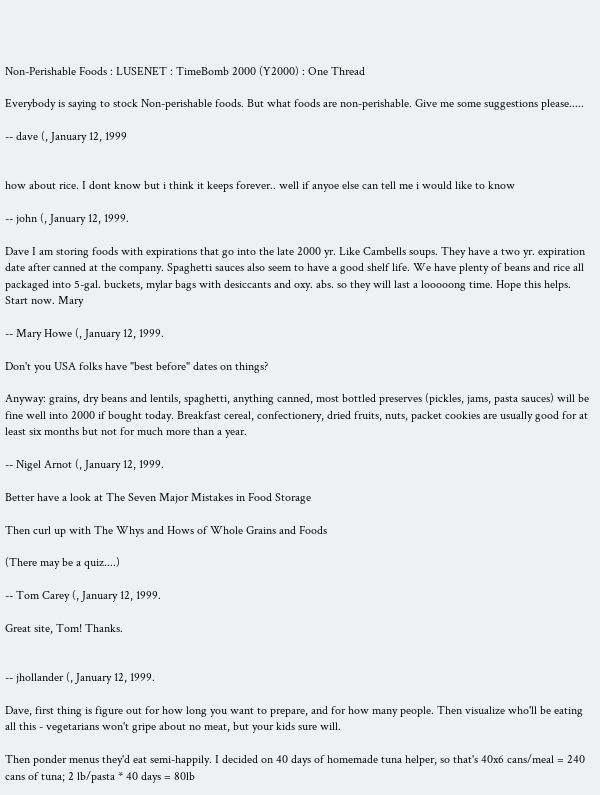Non-Perishable Foods : LUSENET : TimeBomb 2000 (Y2000) : One Thread

Everybody is saying to stock Non-perishable foods. But what foods are non-perishable. Give me some suggestions please.....

-- dave (, January 12, 1999


how about rice. I dont know but i think it keeps forever.. well if anyoe else can tell me i would like to know

-- john (, January 12, 1999.

Dave I am storing foods with expirations that go into the late 2000 yr. Like Cambells soups. They have a two yr. expiration date after canned at the company. Spaghetti sauces also seem to have a good shelf life. We have plenty of beans and rice all packaged into 5-gal. buckets, mylar bags with desiccants and oxy. abs. so they will last a looooong time. Hope this helps. Start now. Mary

-- Mary Howe (, January 12, 1999.

Don't you USA folks have "best before" dates on things?

Anyway: grains, dry beans and lentils, spaghetti, anything canned, most bottled preserves (pickles, jams, pasta sauces) will be fine well into 2000 if bought today. Breakfast cereal, confectionery, dried fruits, nuts, packet cookies are usually good for at least six months but not for much more than a year.

-- Nigel Arnot (, January 12, 1999.

Better have a look at The Seven Major Mistakes in Food Storage

Then curl up with The Whys and Hows of Whole Grains and Foods

(There may be a quiz....)

-- Tom Carey (, January 12, 1999.

Great site, Tom! Thanks.


-- jhollander (, January 12, 1999.

Dave, first thing is figure out for how long you want to prepare, and for how many people. Then visualize who'll be eating all this - vegetarians won't gripe about no meat, but your kids sure will.

Then ponder menus they'd eat semi-happily. I decided on 40 days of homemade tuna helper, so that's 40x6 cans/meal = 240 cans of tuna; 2 lb/pasta * 40 days = 80lb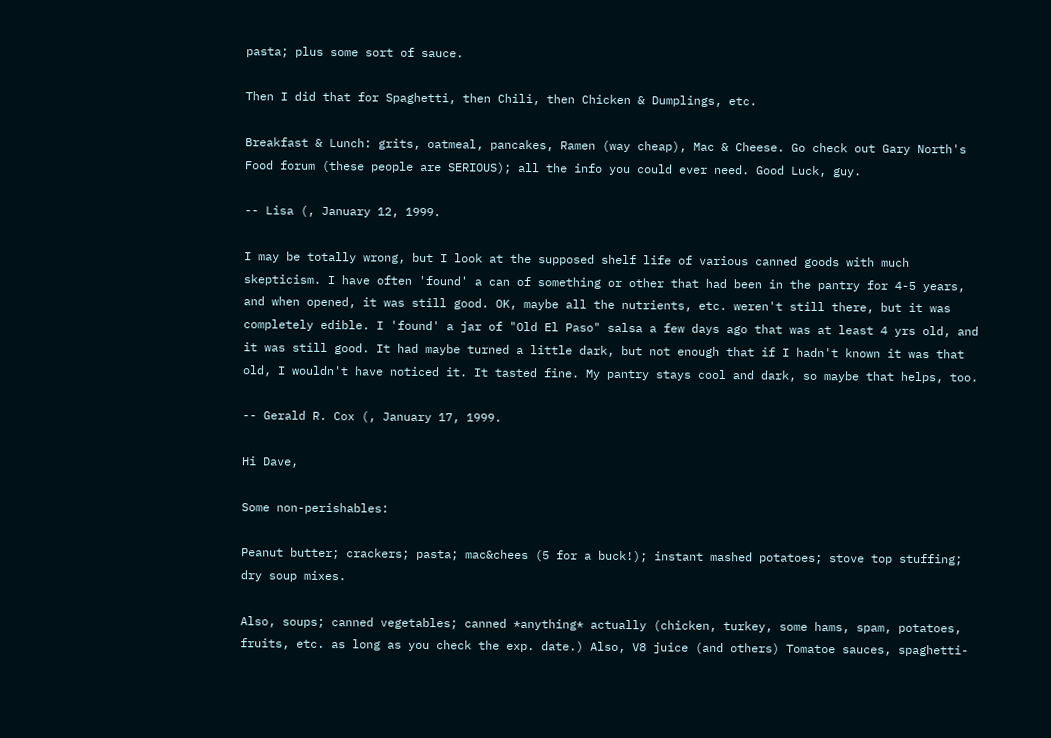pasta; plus some sort of sauce.

Then I did that for Spaghetti, then Chili, then Chicken & Dumplings, etc.

Breakfast & Lunch: grits, oatmeal, pancakes, Ramen (way cheap), Mac & Cheese. Go check out Gary North's Food forum (these people are SERIOUS); all the info you could ever need. Good Luck, guy.

-- Lisa (, January 12, 1999.

I may be totally wrong, but I look at the supposed shelf life of various canned goods with much skepticism. I have often 'found' a can of something or other that had been in the pantry for 4-5 years, and when opened, it was still good. OK, maybe all the nutrients, etc. weren't still there, but it was completely edible. I 'found' a jar of "Old El Paso" salsa a few days ago that was at least 4 yrs old, and it was still good. It had maybe turned a little dark, but not enough that if I hadn't known it was that old, I wouldn't have noticed it. It tasted fine. My pantry stays cool and dark, so maybe that helps, too.

-- Gerald R. Cox (, January 17, 1999.

Hi Dave,

Some non-perishables:

Peanut butter; crackers; pasta; mac&chees (5 for a buck!); instant mashed potatoes; stove top stuffing; dry soup mixes.

Also, soups; canned vegetables; canned *anything* actually (chicken, turkey, some hams, spam, potatoes, fruits, etc. as long as you check the exp. date.) Also, V8 juice (and others) Tomatoe sauces, spaghetti-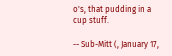o's, that pudding in a cup stuff.

-- Sub-Mitt (, January 17,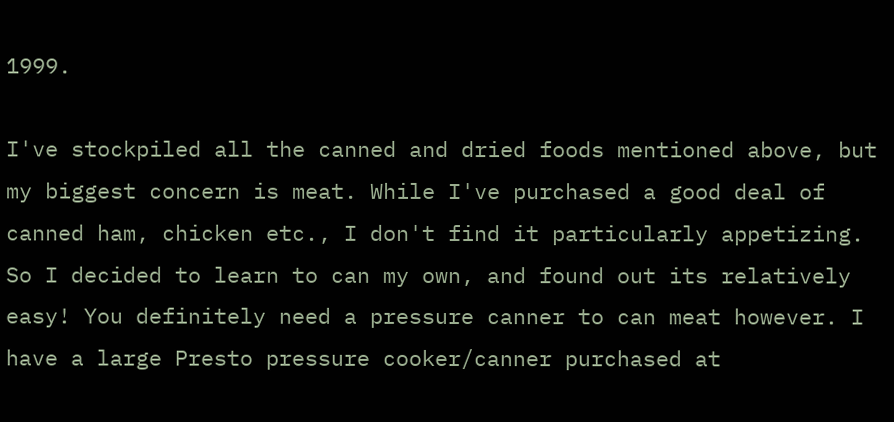1999.

I've stockpiled all the canned and dried foods mentioned above, but my biggest concern is meat. While I've purchased a good deal of canned ham, chicken etc., I don't find it particularly appetizing. So I decided to learn to can my own, and found out its relatively easy! You definitely need a pressure canner to can meat however. I have a large Presto pressure cooker/canner purchased at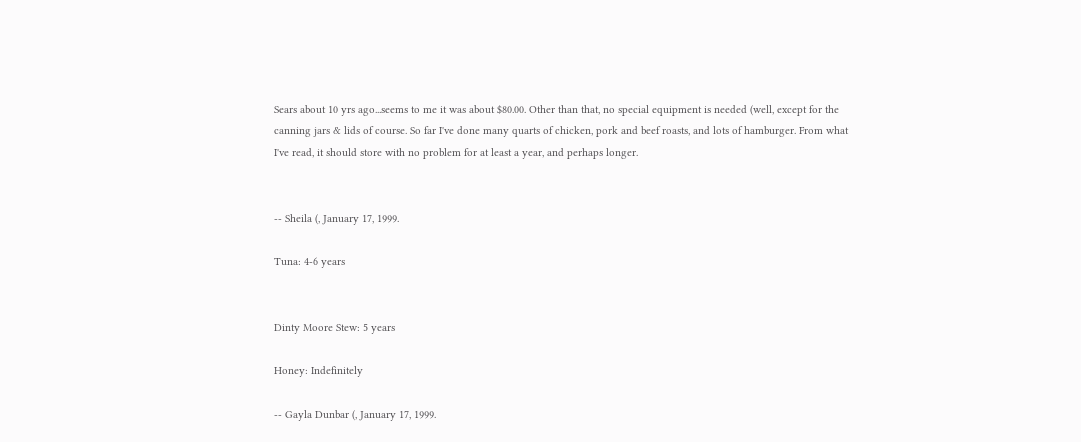Sears about 10 yrs ago...seems to me it was about $80.00. Other than that, no special equipment is needed (well, except for the canning jars & lids of course. So far I've done many quarts of chicken, pork and beef roasts, and lots of hamburger. From what I've read, it should store with no problem for at least a year, and perhaps longer.


-- Sheila (, January 17, 1999.

Tuna: 4-6 years


Dinty Moore Stew: 5 years

Honey: Indefinitely

-- Gayla Dunbar (, January 17, 1999.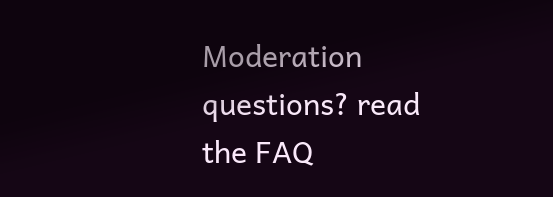Moderation questions? read the FAQ